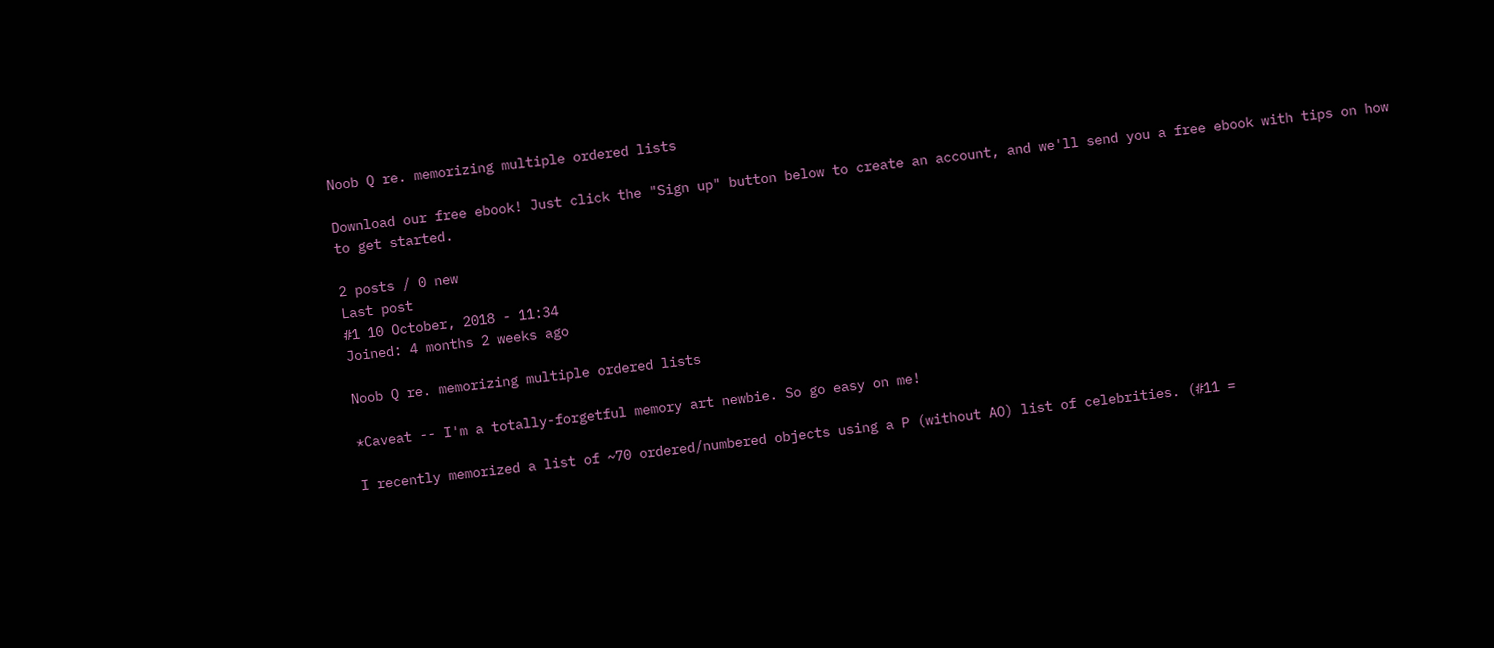Noob Q re. memorizing multiple ordered lists

Download our free ebook! Just click the "Sign up" button below to create an account, and we'll send you a free ebook with tips on how to get started.

2 posts / 0 new
Last post
#1 10 October, 2018 - 11:34
Joined: 4 months 2 weeks ago

Noob Q re. memorizing multiple ordered lists

*Caveat -- I'm a totally-forgetful memory art newbie. So go easy on me!

I recently memorized a list of ~70 ordered/numbered objects using a P (without AO) list of celebrities. (#11 =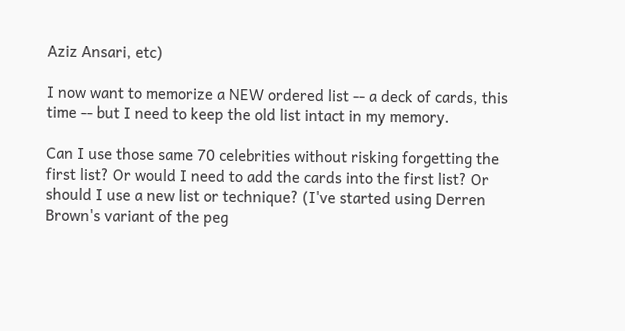Aziz Ansari, etc)

I now want to memorize a NEW ordered list -- a deck of cards, this time -- but I need to keep the old list intact in my memory.

Can I use those same 70 celebrities without risking forgetting the first list? Or would I need to add the cards into the first list? Or should I use a new list or technique? (I've started using Derren Brown's variant of the peg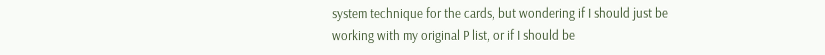system technique for the cards, but wondering if I should just be working with my original P list, or if I should be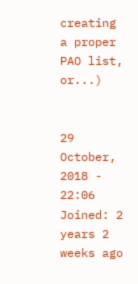creating a proper PAO list, or...)


29 October, 2018 - 22:06
Joined: 2 years 2 weeks ago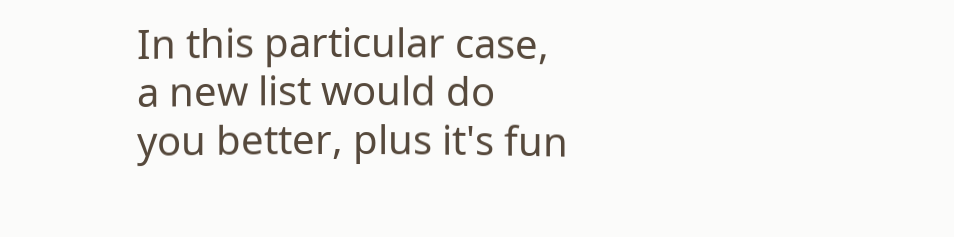In this particular case, a new list would do you better, plus it's fun